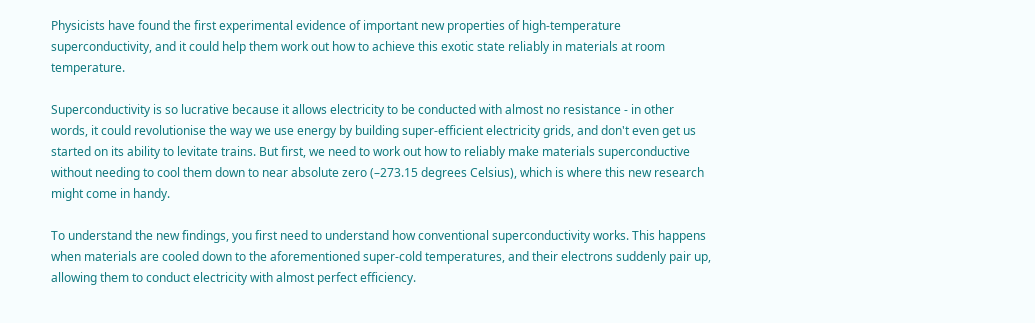Physicists have found the first experimental evidence of important new properties of high-temperature superconductivity, and it could help them work out how to achieve this exotic state reliably in materials at room temperature.

Superconductivity is so lucrative because it allows electricity to be conducted with almost no resistance - in other words, it could revolutionise the way we use energy by building super-efficient electricity grids, and don't even get us started on its ability to levitate trains. But first, we need to work out how to reliably make materials superconductive without needing to cool them down to near absolute zero (–273.15 degrees Celsius), which is where this new research might come in handy.

To understand the new findings, you first need to understand how conventional superconductivity works. This happens when materials are cooled down to the aforementioned super-cold temperatures, and their electrons suddenly pair up, allowing them to conduct electricity with almost perfect efficiency.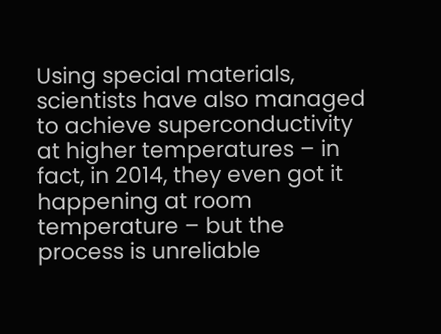Using special materials, scientists have also managed to achieve superconductivity at higher temperatures – in fact, in 2014, they even got it happening at room temperature – but the process is unreliable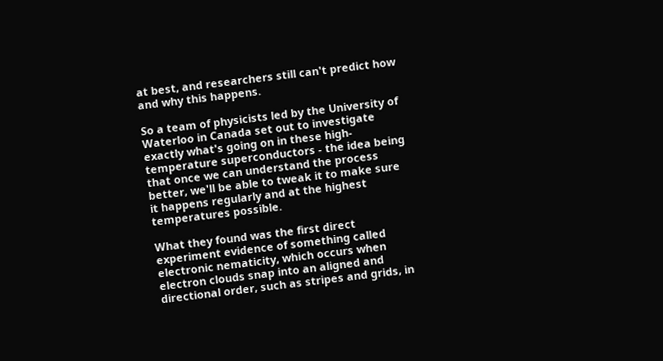at best, and researchers still can't predict how and why this happens.

So a team of physicists led by the University of Waterloo in Canada set out to investigate exactly what's going on in these high-temperature superconductors - the idea being that once we can understand the process better, we'll be able to tweak it to make sure it happens regularly and at the highest temperatures possible.

What they found was the first direct experiment evidence of something called electronic nematicity, which occurs when electron clouds snap into an aligned and directional order, such as stripes and grids, in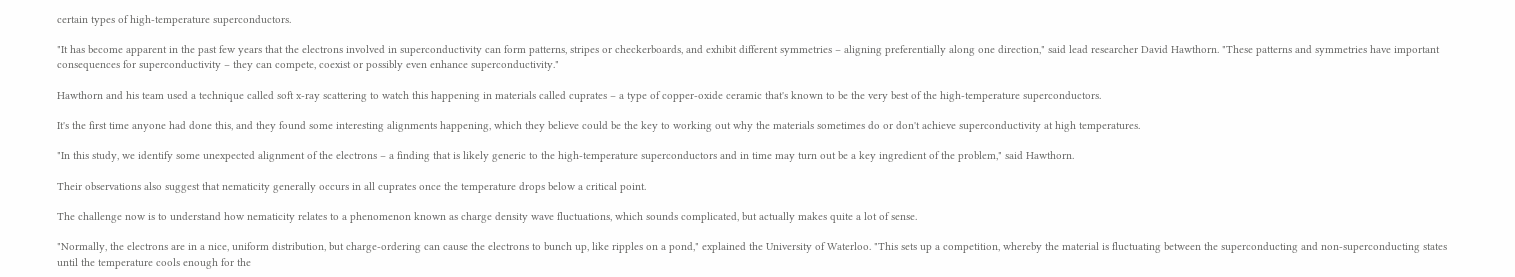certain types of high-temperature superconductors.

"It has become apparent in the past few years that the electrons involved in superconductivity can form patterns, stripes or checkerboards, and exhibit different symmetries – aligning preferentially along one direction," said lead researcher David Hawthorn. "These patterns and symmetries have important consequences for superconductivity – they can compete, coexist or possibly even enhance superconductivity."

Hawthorn and his team used a technique called soft x-ray scattering to watch this happening in materials called cuprates – a type of copper-oxide ceramic that's known to be the very best of the high-temperature superconductors.

It's the first time anyone had done this, and they found some interesting alignments happening, which they believe could be the key to working out why the materials sometimes do or don't achieve superconductivity at high temperatures.

"In this study, we identify some unexpected alignment of the electrons – a finding that is likely generic to the high-temperature superconductors and in time may turn out be a key ingredient of the problem," said Hawthorn.

Their observations also suggest that nematicity generally occurs in all cuprates once the temperature drops below a critical point.

The challenge now is to understand how nematicity relates to a phenomenon known as charge density wave fluctuations, which sounds complicated, but actually makes quite a lot of sense.

"Normally, the electrons are in a nice, uniform distribution, but charge-ordering can cause the electrons to bunch up, like ripples on a pond," explained the University of Waterloo. "This sets up a competition, whereby the material is fluctuating between the superconducting and non-superconducting states until the temperature cools enough for the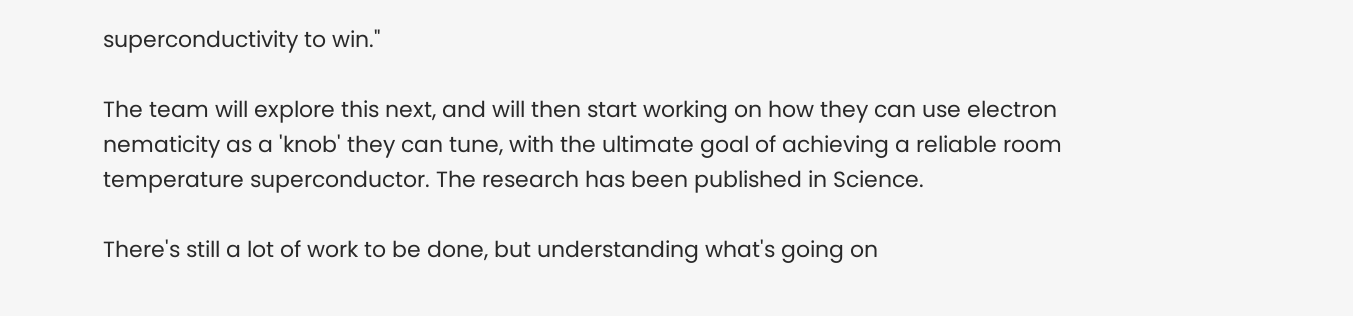superconductivity to win."

The team will explore this next, and will then start working on how they can use electron nematicity as a 'knob' they can tune, with the ultimate goal of achieving a reliable room temperature superconductor. The research has been published in Science.

There's still a lot of work to be done, but understanding what's going on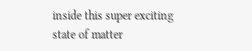inside this super exciting state of matter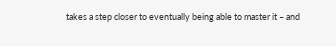takes a step closer to eventually being able to master it – and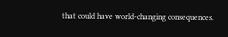that could have world-changing consequences.